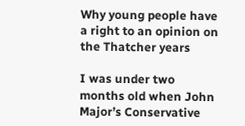Why young people have a right to an opinion on the Thatcher years

I was under two months old when John Major’s Conservative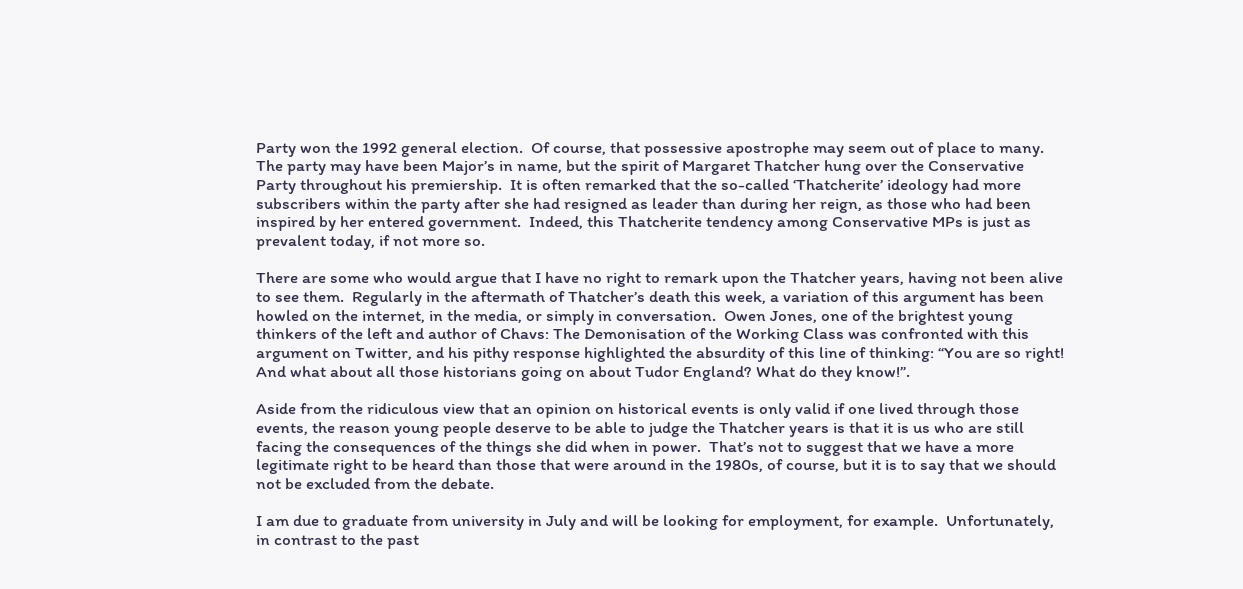Party won the 1992 general election.  Of course, that possessive apostrophe may seem out of place to many.  The party may have been Major’s in name, but the spirit of Margaret Thatcher hung over the Conservative Party throughout his premiership.  It is often remarked that the so-called ‘Thatcherite’ ideology had more subscribers within the party after she had resigned as leader than during her reign, as those who had been inspired by her entered government.  Indeed, this Thatcherite tendency among Conservative MPs is just as prevalent today, if not more so.

There are some who would argue that I have no right to remark upon the Thatcher years, having not been alive to see them.  Regularly in the aftermath of Thatcher’s death this week, a variation of this argument has been howled on the internet, in the media, or simply in conversation.  Owen Jones, one of the brightest young thinkers of the left and author of Chavs: The Demonisation of the Working Class was confronted with this argument on Twitter, and his pithy response highlighted the absurdity of this line of thinking: “You are so right!  And what about all those historians going on about Tudor England? What do they know!”.

Aside from the ridiculous view that an opinion on historical events is only valid if one lived through those events, the reason young people deserve to be able to judge the Thatcher years is that it is us who are still facing the consequences of the things she did when in power.  That’s not to suggest that we have a more legitimate right to be heard than those that were around in the 1980s, of course, but it is to say that we should not be excluded from the debate.

I am due to graduate from university in July and will be looking for employment, for example.  Unfortunately, in contrast to the past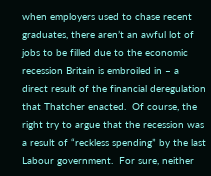when employers used to chase recent graduates, there aren’t an awful lot of jobs to be filled due to the economic recession Britain is embroiled in – a direct result of the financial deregulation that Thatcher enacted.  Of course, the right try to argue that the recession was a result of “reckless spending” by the last Labour government.  For sure, neither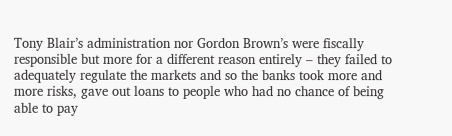Tony Blair’s administration nor Gordon Brown’s were fiscally responsible but more for a different reason entirely – they failed to adequately regulate the markets and so the banks took more and more risks, gave out loans to people who had no chance of being able to pay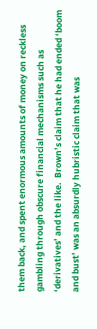them back, and spent enormous amounts of money on reckless gambling through obscure financial mechanisms such as ‘derivatives’ and the like.  Brown’s claim that he had ended ‘boom and bust’ was an absurdly hubristic claim that was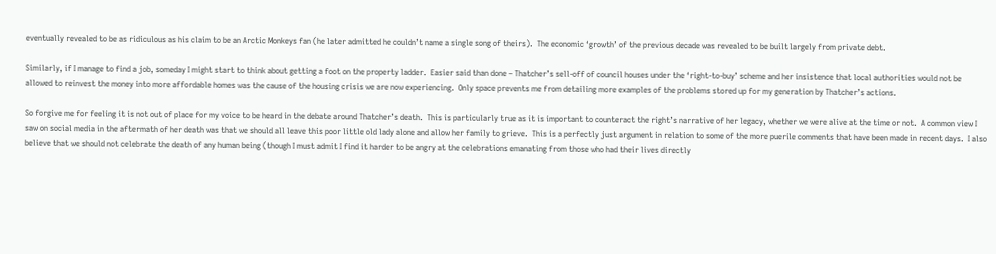eventually revealed to be as ridiculous as his claim to be an Arctic Monkeys fan (he later admitted he couldn’t name a single song of theirs).  The economic ‘growth’ of the previous decade was revealed to be built largely from private debt.

Similarly, if I manage to find a job, someday I might start to think about getting a foot on the property ladder.  Easier said than done – Thatcher’s sell-off of council houses under the ‘right-to-buy’ scheme and her insistence that local authorities would not be allowed to reinvest the money into more affordable homes was the cause of the housing crisis we are now experiencing.  Only space prevents me from detailing more examples of the problems stored up for my generation by Thatcher’s actions.

So forgive me for feeling it is not out of place for my voice to be heard in the debate around Thatcher’s death.  This is particularly true as it is important to counteract the right’s narrative of her legacy, whether we were alive at the time or not.  A common view I saw on social media in the aftermath of her death was that we should all leave this poor little old lady alone and allow her family to grieve.  This is a perfectly just argument in relation to some of the more puerile comments that have been made in recent days.  I also believe that we should not celebrate the death of any human being (though I must admit I find it harder to be angry at the celebrations emanating from those who had their lives directly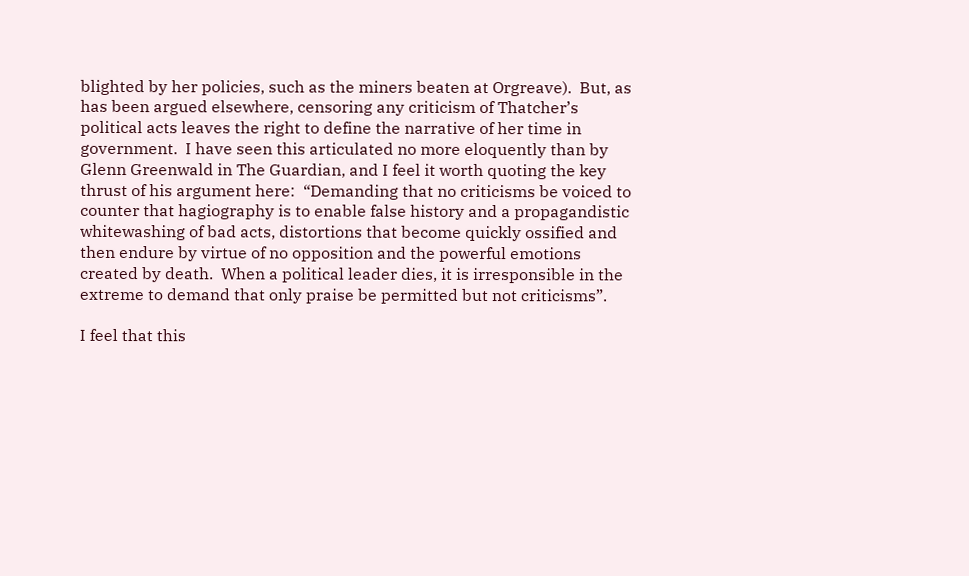blighted by her policies, such as the miners beaten at Orgreave).  But, as has been argued elsewhere, censoring any criticism of Thatcher’s political acts leaves the right to define the narrative of her time in government.  I have seen this articulated no more eloquently than by Glenn Greenwald in The Guardian, and I feel it worth quoting the key thrust of his argument here:  “Demanding that no criticisms be voiced to counter that hagiography is to enable false history and a propagandistic whitewashing of bad acts, distortions that become quickly ossified and then endure by virtue of no opposition and the powerful emotions created by death.  When a political leader dies, it is irresponsible in the extreme to demand that only praise be permitted but not criticisms”.

I feel that this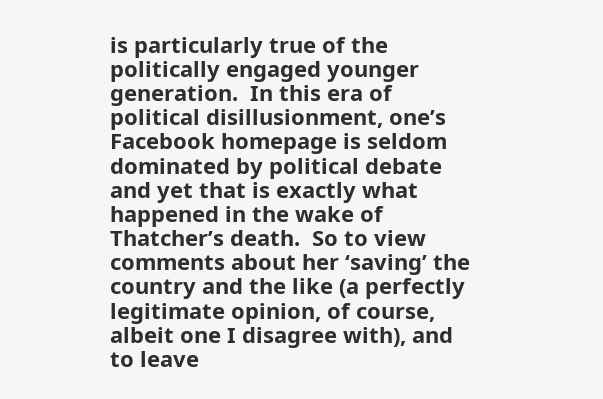is particularly true of the politically engaged younger generation.  In this era of political disillusionment, one’s Facebook homepage is seldom dominated by political debate and yet that is exactly what happened in the wake of Thatcher’s death.  So to view comments about her ‘saving’ the country and the like (a perfectly legitimate opinion, of course, albeit one I disagree with), and to leave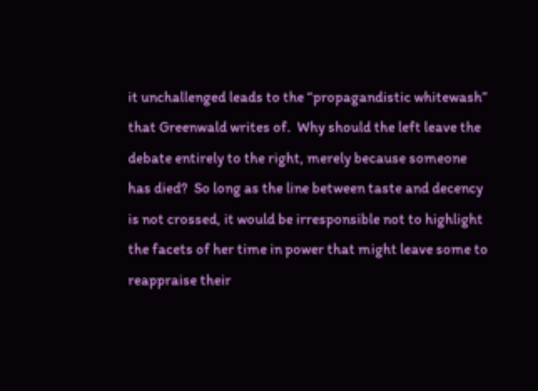it unchallenged leads to the “propagandistic whitewash” that Greenwald writes of.  Why should the left leave the debate entirely to the right, merely because someone has died?  So long as the line between taste and decency is not crossed, it would be irresponsible not to highlight the facets of her time in power that might leave some to reappraise their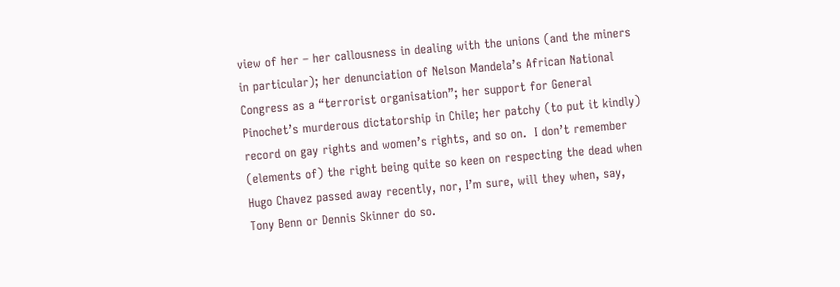view of her – her callousness in dealing with the unions (and the miners in particular); her denunciation of Nelson Mandela’s African National Congress as a “terrorist organisation”; her support for General Pinochet’s murderous dictatorship in Chile; her patchy (to put it kindly) record on gay rights and women’s rights, and so on.  I don’t remember (elements of) the right being quite so keen on respecting the dead when Hugo Chavez passed away recently, nor, I’m sure, will they when, say, Tony Benn or Dennis Skinner do so.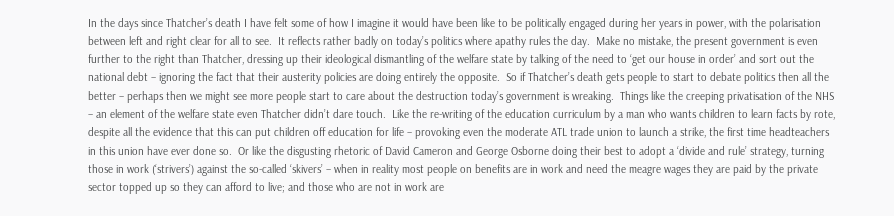In the days since Thatcher’s death I have felt some of how I imagine it would have been like to be politically engaged during her years in power, with the polarisation between left and right clear for all to see.  It reflects rather badly on today’s politics where apathy rules the day.  Make no mistake, the present government is even further to the right than Thatcher, dressing up their ideological dismantling of the welfare state by talking of the need to ‘get our house in order’ and sort out the national debt – ignoring the fact that their austerity policies are doing entirely the opposite.  So if Thatcher’s death gets people to start to debate politics then all the better – perhaps then we might see more people start to care about the destruction today’s government is wreaking.  Things like the creeping privatisation of the NHS – an element of the welfare state even Thatcher didn’t dare touch.  Like the re-writing of the education curriculum by a man who wants children to learn facts by rote, despite all the evidence that this can put children off education for life – provoking even the moderate ATL trade union to launch a strike, the first time headteachers in this union have ever done so.  Or like the disgusting rhetoric of David Cameron and George Osborne doing their best to adopt a ‘divide and rule’ strategy, turning those in work (‘strivers’) against the so-called ‘skivers’ – when in reality most people on benefits are in work and need the meagre wages they are paid by the private sector topped up so they can afford to live; and those who are not in work are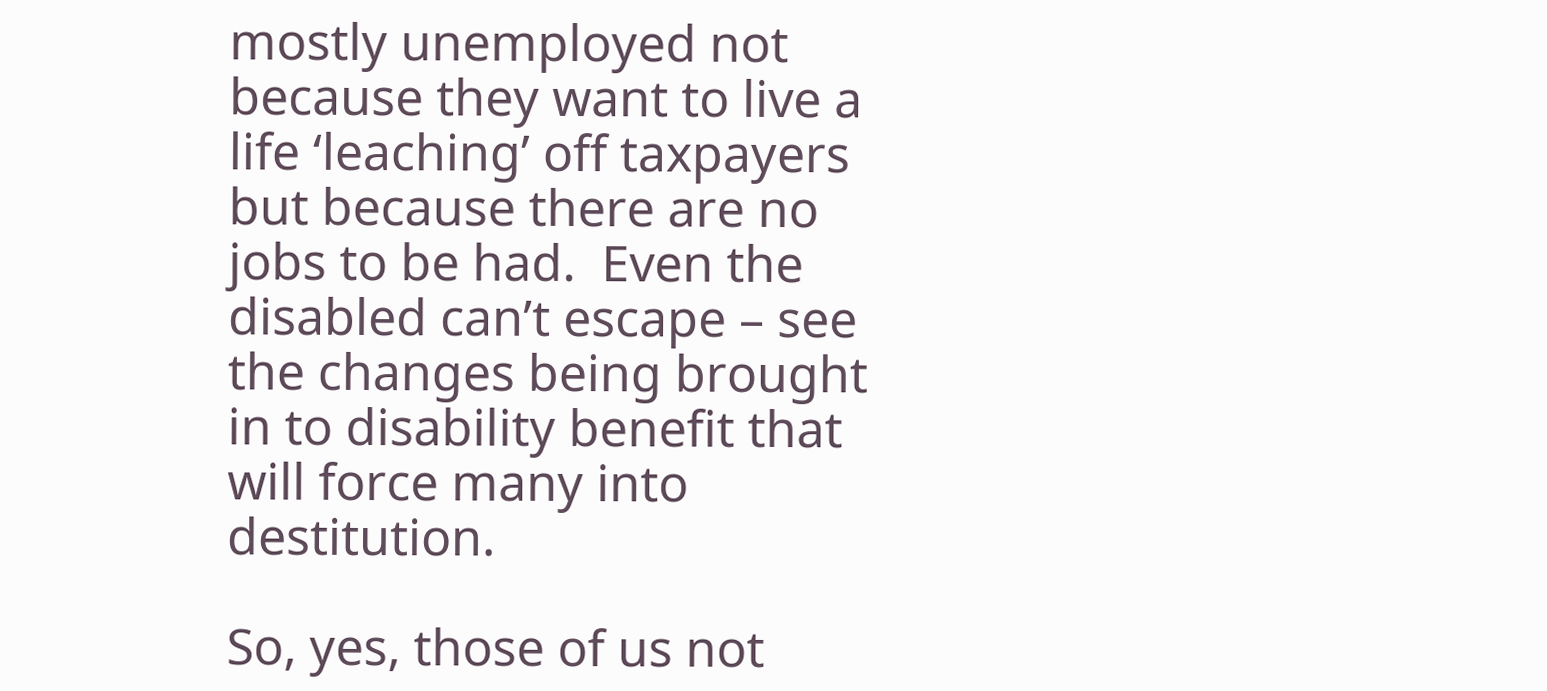mostly unemployed not because they want to live a life ‘leaching’ off taxpayers but because there are no jobs to be had.  Even the disabled can’t escape – see the changes being brought in to disability benefit that will force many into destitution.

So, yes, those of us not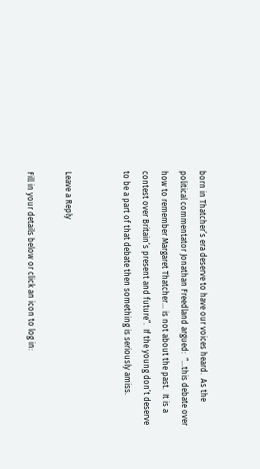born in Thatcher’s era deserve to have our voices heard.  As the political commentator Jonathan Freedland argued:  “…this debate over how to remember Margaret Thatcher… is not about the past.  It is a contest over Britain’s present and future”.  If the young don’t deserve to be a part of that debate then something is seriously amiss.


Leave a Reply

Fill in your details below or click an icon to log in: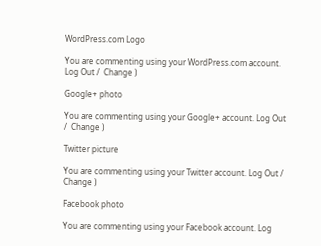WordPress.com Logo

You are commenting using your WordPress.com account. Log Out /  Change )

Google+ photo

You are commenting using your Google+ account. Log Out /  Change )

Twitter picture

You are commenting using your Twitter account. Log Out /  Change )

Facebook photo

You are commenting using your Facebook account. Log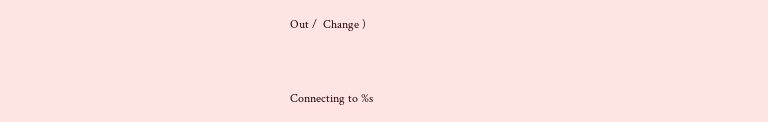Out /  Change )


Connecting to %s